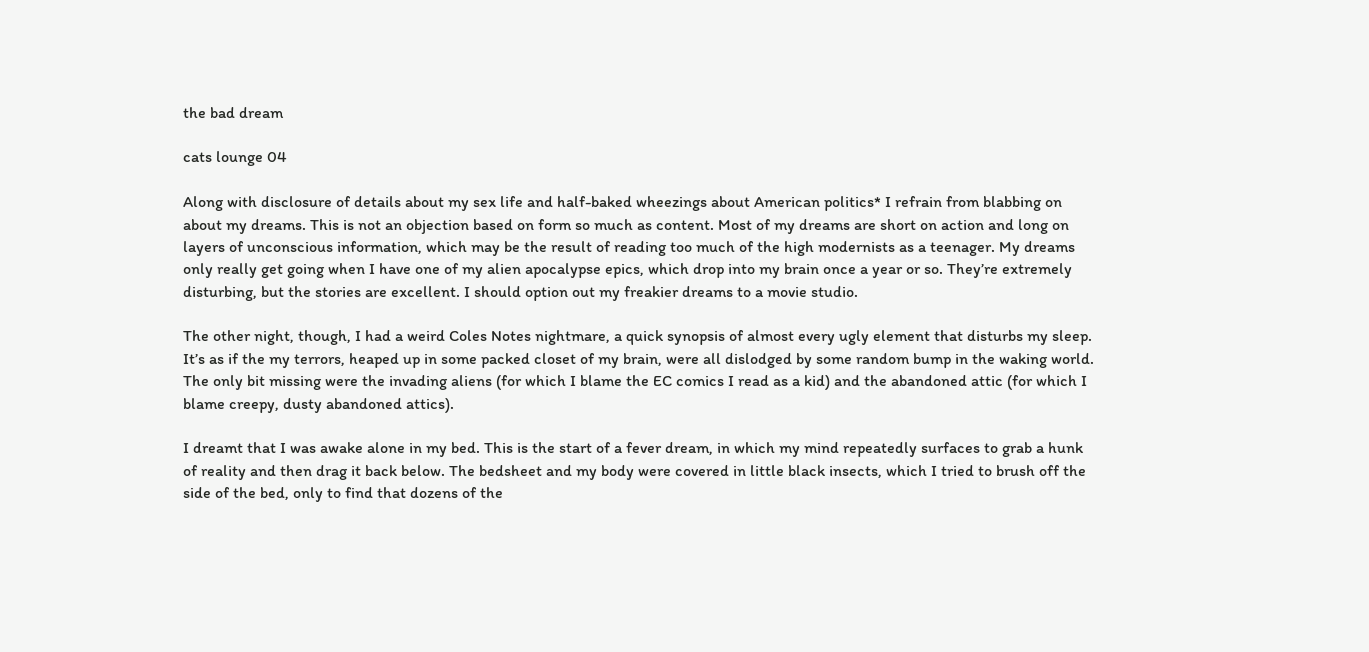the bad dream

cats lounge 04

Along with disclosure of details about my sex life and half-baked wheezings about American politics* I refrain from blabbing on about my dreams. This is not an objection based on form so much as content. Most of my dreams are short on action and long on layers of unconscious information, which may be the result of reading too much of the high modernists as a teenager. My dreams only really get going when I have one of my alien apocalypse epics, which drop into my brain once a year or so. They’re extremely disturbing, but the stories are excellent. I should option out my freakier dreams to a movie studio.

The other night, though, I had a weird Coles Notes nightmare, a quick synopsis of almost every ugly element that disturbs my sleep. It’s as if the my terrors, heaped up in some packed closet of my brain, were all dislodged by some random bump in the waking world. The only bit missing were the invading aliens (for which I blame the EC comics I read as a kid) and the abandoned attic (for which I blame creepy, dusty abandoned attics).

I dreamt that I was awake alone in my bed. This is the start of a fever dream, in which my mind repeatedly surfaces to grab a hunk of reality and then drag it back below. The bedsheet and my body were covered in little black insects, which I tried to brush off the side of the bed, only to find that dozens of the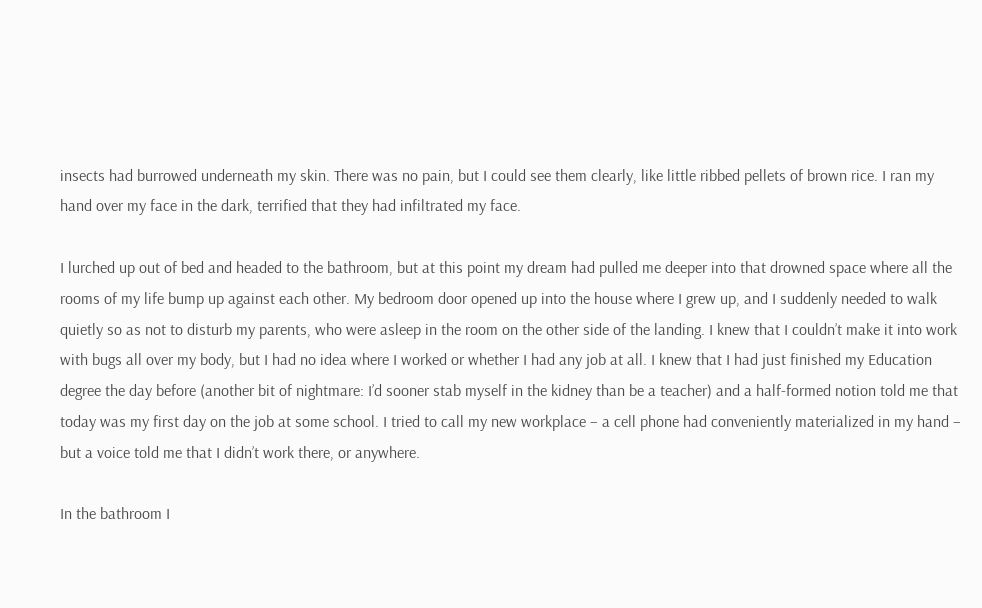insects had burrowed underneath my skin. There was no pain, but I could see them clearly, like little ribbed pellets of brown rice. I ran my hand over my face in the dark, terrified that they had infiltrated my face.

I lurched up out of bed and headed to the bathroom, but at this point my dream had pulled me deeper into that drowned space where all the rooms of my life bump up against each other. My bedroom door opened up into the house where I grew up, and I suddenly needed to walk quietly so as not to disturb my parents, who were asleep in the room on the other side of the landing. I knew that I couldn’t make it into work with bugs all over my body, but I had no idea where I worked or whether I had any job at all. I knew that I had just finished my Education degree the day before (another bit of nightmare: I’d sooner stab myself in the kidney than be a teacher) and a half-formed notion told me that today was my first day on the job at some school. I tried to call my new workplace – a cell phone had conveniently materialized in my hand – but a voice told me that I didn’t work there, or anywhere.

In the bathroom I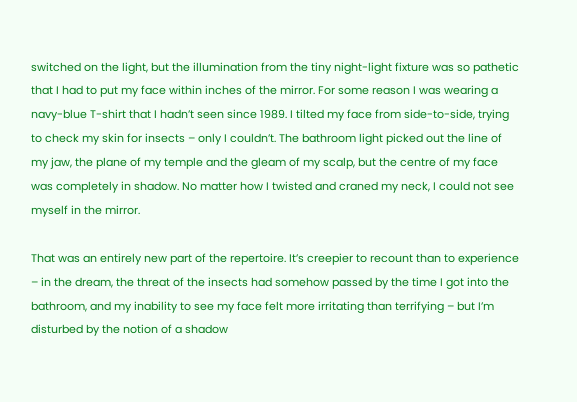switched on the light, but the illumination from the tiny night-light fixture was so pathetic that I had to put my face within inches of the mirror. For some reason I was wearing a navy-blue T-shirt that I hadn’t seen since 1989. I tilted my face from side-to-side, trying to check my skin for insects – only I couldn’t. The bathroom light picked out the line of my jaw, the plane of my temple and the gleam of my scalp, but the centre of my face was completely in shadow. No matter how I twisted and craned my neck, I could not see myself in the mirror.

That was an entirely new part of the repertoire. It’s creepier to recount than to experience – in the dream, the threat of the insects had somehow passed by the time I got into the bathroom, and my inability to see my face felt more irritating than terrifying – but I’m disturbed by the notion of a shadow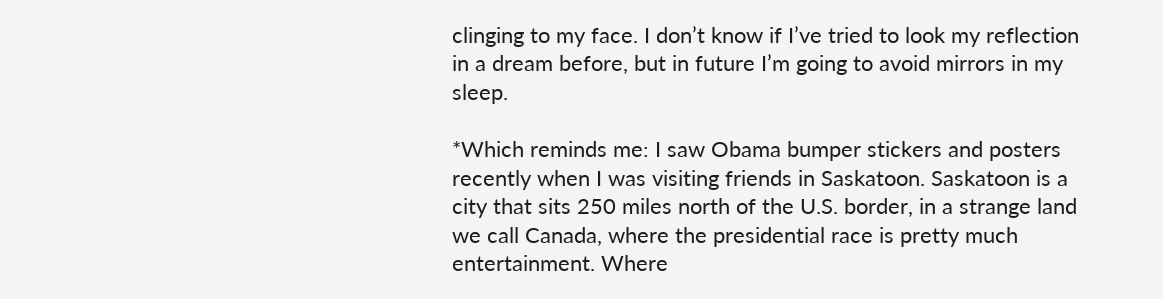clinging to my face. I don’t know if I’ve tried to look my reflection in a dream before, but in future I’m going to avoid mirrors in my sleep.

*Which reminds me: I saw Obama bumper stickers and posters recently when I was visiting friends in Saskatoon. Saskatoon is a city that sits 250 miles north of the U.S. border, in a strange land we call Canada, where the presidential race is pretty much entertainment. Where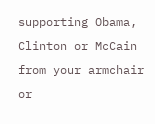supporting Obama, Clinton or McCain from your armchair or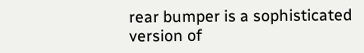rear bumper is a sophisticated version of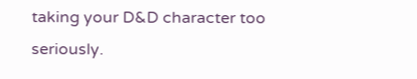taking your D&D character too seriously.